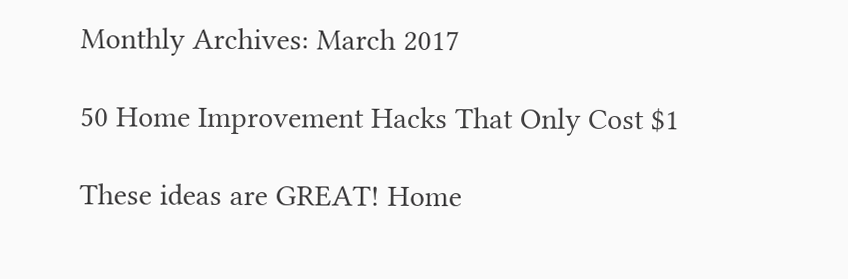Monthly Archives: March 2017

50 Home Improvement Hacks That Only Cost $1

These ideas are GREAT! Home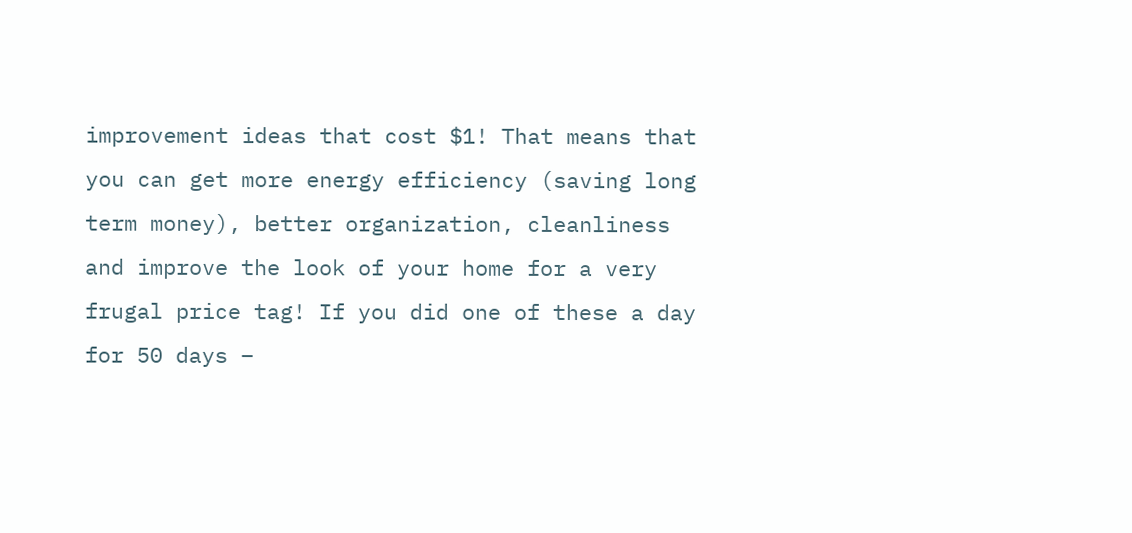improvement ideas that cost $1! That means that you can get more energy efficiency (saving long term money), better organization, cleanliness and improve the look of your home for a very frugal price tag! If you did one of these a day for 50 days –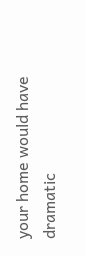your home would have dramatic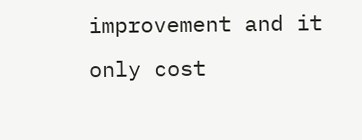improvement and it only cost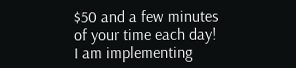$50 and a few minutes of your time each day! I am implementing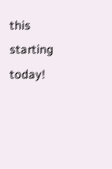this starting today!